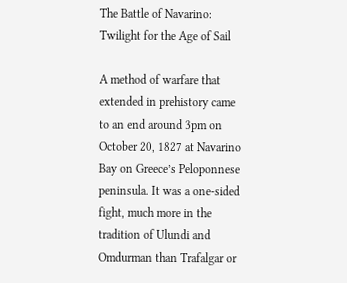The Battle of Navarino: Twilight for the Age of Sail

A method of warfare that extended in prehistory came to an end around 3pm on October 20, 1827 at Navarino Bay on Greece’s Peloponnese peninsula. It was a one-sided fight, much more in the tradition of Ulundi and Omdurman than Trafalgar or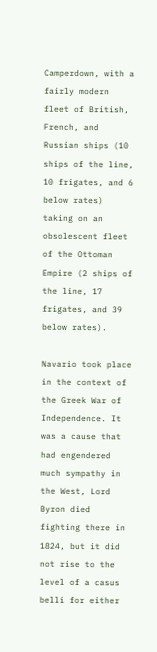Camperdown, with a fairly modern fleet of British, French, and Russian ships (10 ships of the line, 10 frigates, and 6 below rates) taking on an obsolescent fleet of the Ottoman Empire (2 ships of the line, 17 frigates, and 39 below rates).

Navario took place in the context of the Greek War of Independence. It was a cause that had engendered much sympathy in the West, Lord Byron died fighting there in 1824, but it did not rise to the level of a casus belli for either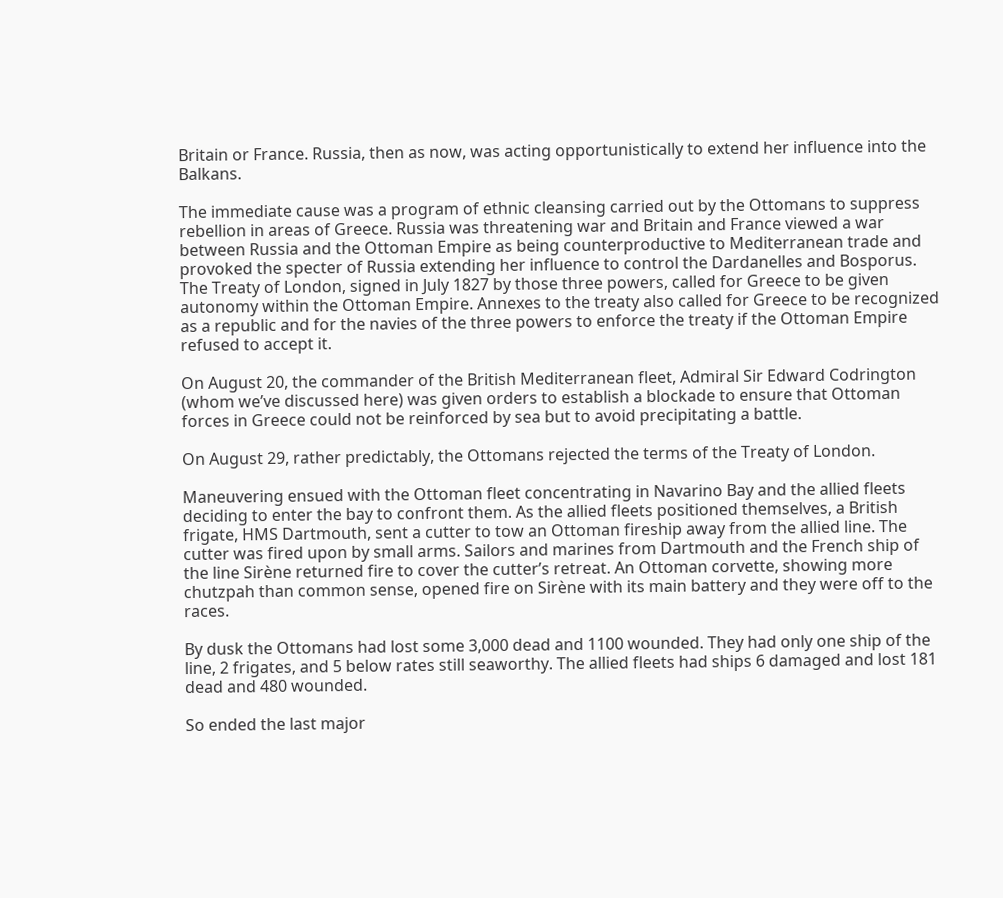Britain or France. Russia, then as now, was acting opportunistically to extend her influence into the Balkans.

The immediate cause was a program of ethnic cleansing carried out by the Ottomans to suppress rebellion in areas of Greece. Russia was threatening war and Britain and France viewed a war between Russia and the Ottoman Empire as being counterproductive to Mediterranean trade and provoked the specter of Russia extending her influence to control the Dardanelles and Bosporus. The Treaty of London, signed in July 1827 by those three powers, called for Greece to be given autonomy within the Ottoman Empire. Annexes to the treaty also called for Greece to be recognized as a republic and for the navies of the three powers to enforce the treaty if the Ottoman Empire refused to accept it.

On August 20, the commander of the British Mediterranean fleet, Admiral Sir Edward Codrington (whom we’ve discussed here) was given orders to establish a blockade to ensure that Ottoman forces in Greece could not be reinforced by sea but to avoid precipitating a battle.

On August 29, rather predictably, the Ottomans rejected the terms of the Treaty of London.

Maneuvering ensued with the Ottoman fleet concentrating in Navarino Bay and the allied fleets deciding to enter the bay to confront them. As the allied fleets positioned themselves, a British frigate, HMS Dartmouth, sent a cutter to tow an Ottoman fireship away from the allied line. The cutter was fired upon by small arms. Sailors and marines from Dartmouth and the French ship of the line Sirène returned fire to cover the cutter’s retreat. An Ottoman corvette, showing more chutzpah than common sense, opened fire on Sirène with its main battery and they were off to the races.

By dusk the Ottomans had lost some 3,000 dead and 1100 wounded. They had only one ship of the line, 2 frigates, and 5 below rates still seaworthy. The allied fleets had ships 6 damaged and lost 181 dead and 480 wounded.

So ended the last major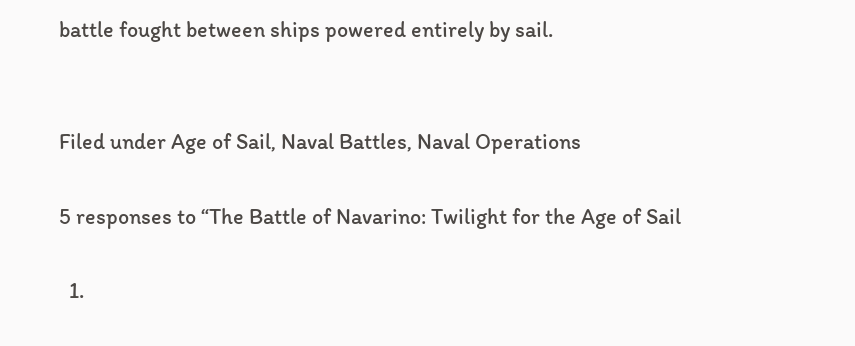battle fought between ships powered entirely by sail.


Filed under Age of Sail, Naval Battles, Naval Operations

5 responses to “The Battle of Navarino: Twilight for the Age of Sail

  1.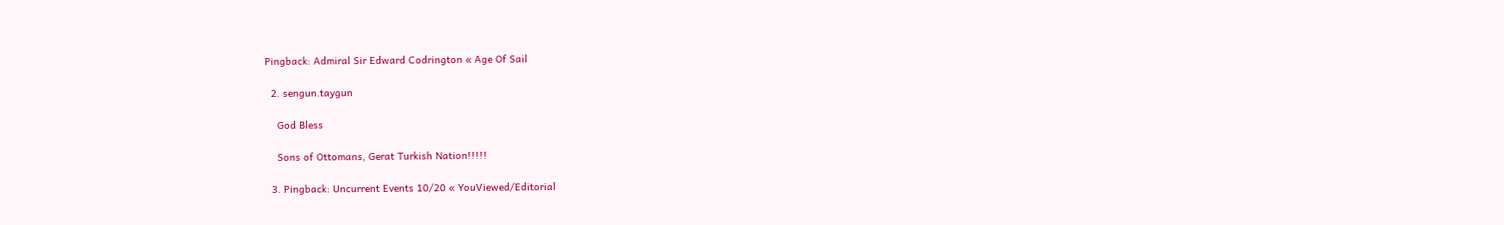Pingback: Admiral Sir Edward Codrington « Age Of Sail

  2. sengun.taygun

    God Bless

    Sons of Ottomans, Gerat Turkish Nation!!!!!

  3. Pingback: Uncurrent Events 10/20 « YouViewed/Editorial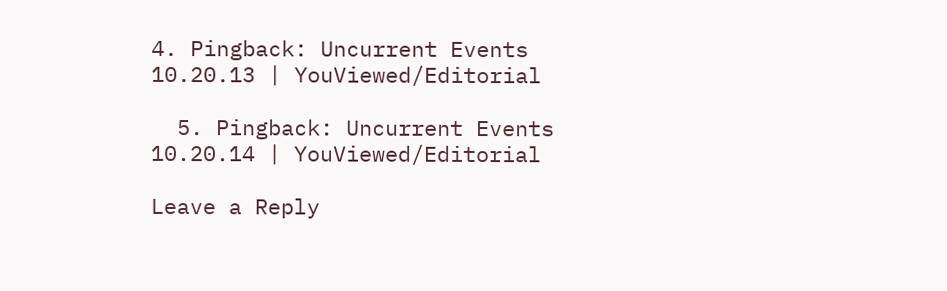4. Pingback: Uncurrent Events 10.20.13 | YouViewed/Editorial

  5. Pingback: Uncurrent Events 10.20.14 | YouViewed/Editorial

Leave a Reply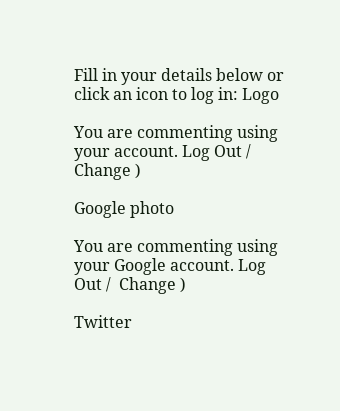Fill in your details below or click an icon to log in: Logo

You are commenting using your account. Log Out /  Change )

Google photo

You are commenting using your Google account. Log Out /  Change )

Twitter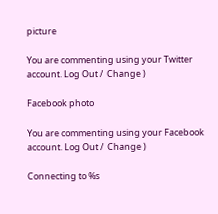picture

You are commenting using your Twitter account. Log Out /  Change )

Facebook photo

You are commenting using your Facebook account. Log Out /  Change )

Connecting to %s